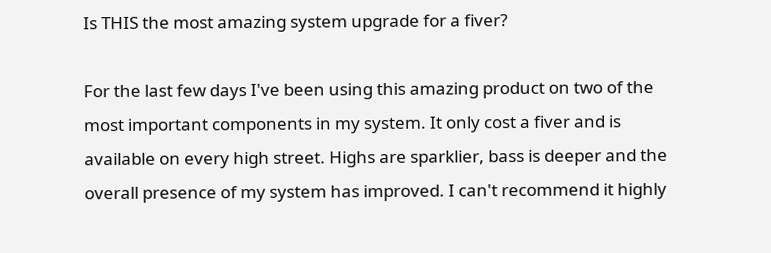Is THIS the most amazing system upgrade for a fiver?

For the last few days I've been using this amazing product on two of the most important components in my system. It only cost a fiver and is available on every high street. Highs are sparklier, bass is deeper and the overall presence of my system has improved. I can't recommend it highly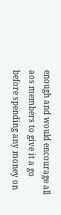enough and would encourage all aos members to give it a go before spending any money on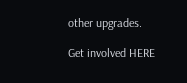other upgrades.

Get involved HERE